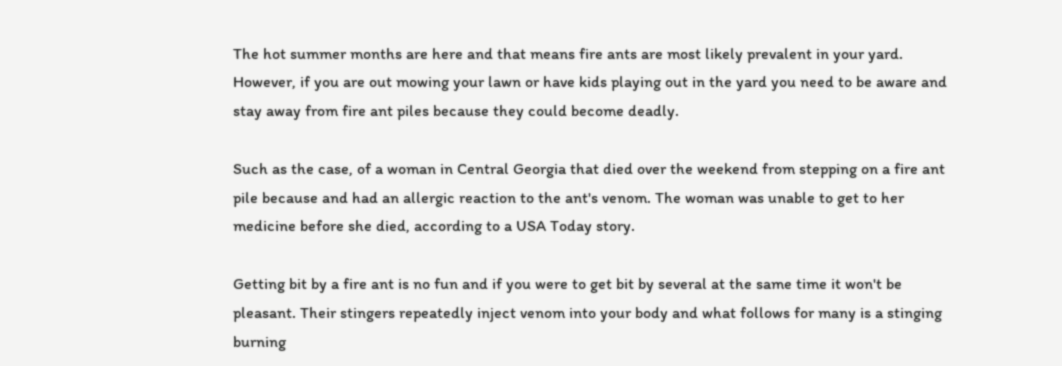The hot summer months are here and that means fire ants are most likely prevalent in your yard. However, if you are out mowing your lawn or have kids playing out in the yard you need to be aware and stay away from fire ant piles because they could become deadly.

Such as the case, of a woman in Central Georgia that died over the weekend from stepping on a fire ant pile because and had an allergic reaction to the ant's venom. The woman was unable to get to her medicine before she died, according to a USA Today story.

Getting bit by a fire ant is no fun and if you were to get bit by several at the same time it won't be pleasant. Their stingers repeatedly inject venom into your body and what follows for many is a stinging burning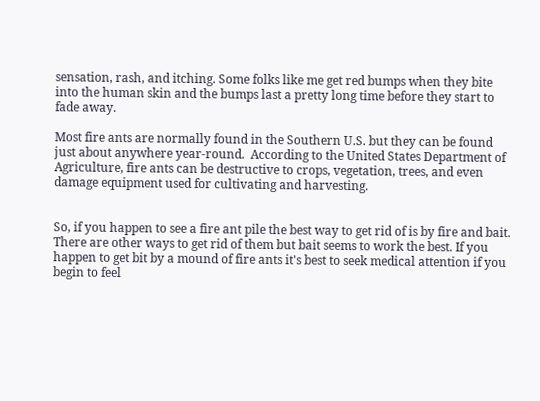sensation, rash, and itching. Some folks like me get red bumps when they bite into the human skin and the bumps last a pretty long time before they start to fade away.

Most fire ants are normally found in the Southern U.S. but they can be found just about anywhere year-round.  According to the United States Department of Agriculture, fire ants can be destructive to crops, vegetation, trees, and even damage equipment used for cultivating and harvesting.


So, if you happen to see a fire ant pile the best way to get rid of is by fire and bait. There are other ways to get rid of them but bait seems to work the best. If you happen to get bit by a mound of fire ants it's best to seek medical attention if you begin to feel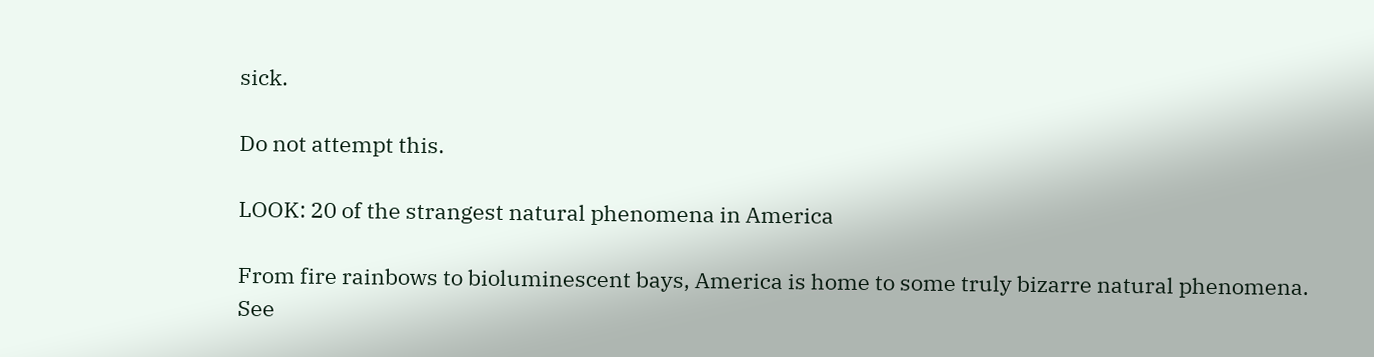sick.

Do not attempt this.

LOOK: 20 of the strangest natural phenomena in America

From fire rainbows to bioluminescent bays, America is home to some truly bizarre natural phenomena. See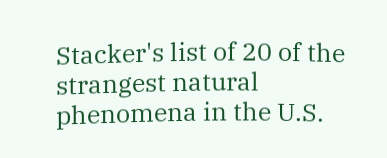Stacker's list of 20 of the strangest natural phenomena in the U.S.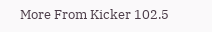More From Kicker 102.5